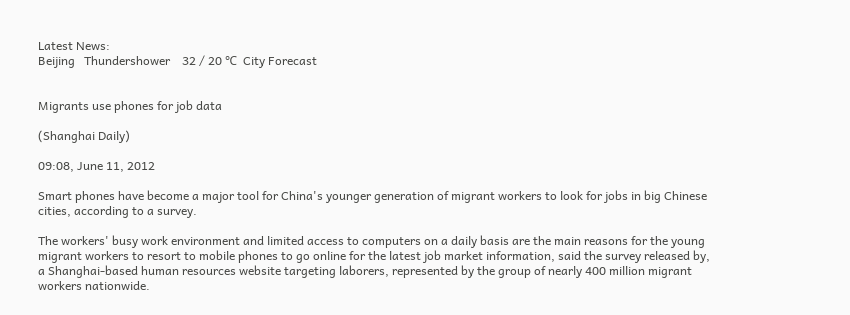Latest News:
Beijing   Thundershower    32 / 20 ℃  City Forecast


Migrants use phones for job data

(Shanghai Daily)

09:08, June 11, 2012

Smart phones have become a major tool for China's younger generation of migrant workers to look for jobs in big Chinese cities, according to a survey.

The workers' busy work environment and limited access to computers on a daily basis are the main reasons for the young migrant workers to resort to mobile phones to go online for the latest job market information, said the survey released by, a Shanghai-based human resources website targeting laborers, represented by the group of nearly 400 million migrant workers nationwide.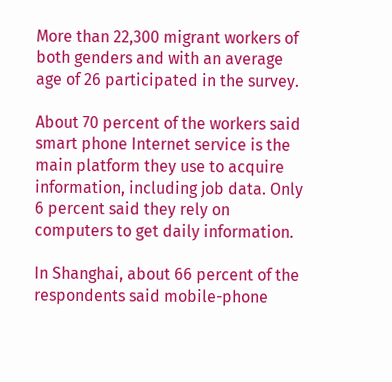More than 22,300 migrant workers of both genders and with an average age of 26 participated in the survey.

About 70 percent of the workers said smart phone Internet service is the main platform they use to acquire information, including job data. Only 6 percent said they rely on computers to get daily information.

In Shanghai, about 66 percent of the respondents said mobile-phone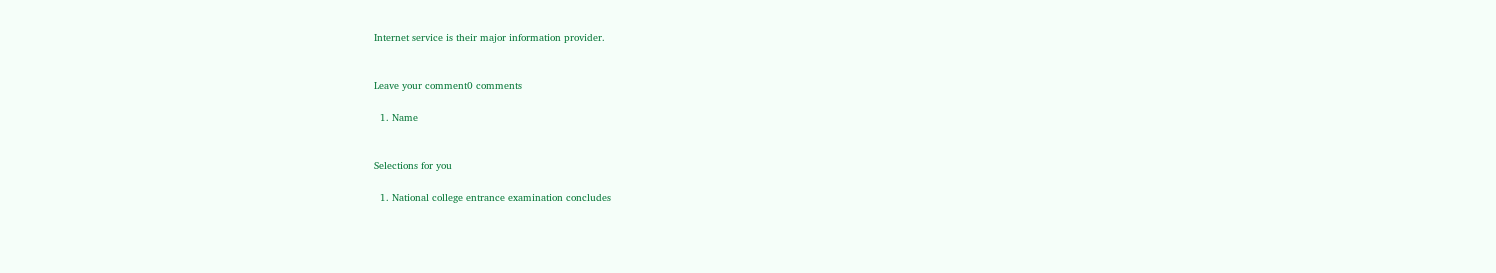Internet service is their major information provider.


Leave your comment0 comments

  1. Name


Selections for you

  1. National college entrance examination concludes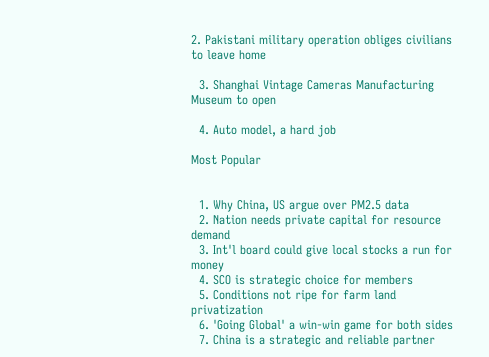2. Pakistani military operation obliges civilians to leave home

  3. Shanghai Vintage Cameras Manufacturing Museum to open

  4. Auto model, a hard job

Most Popular


  1. Why China, US argue over PM2.5 data
  2. Nation needs private capital for resource demand
  3. Int'l board could give local stocks a run for money
  4. SCO is strategic choice for members
  5. Conditions not ripe for farm land privatization
  6. 'Going Global' a win-win game for both sides
  7. China is a strategic and reliable partner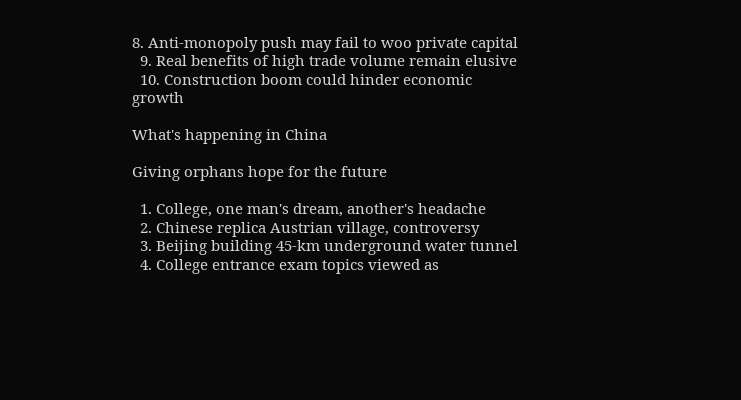8. Anti-monopoly push may fail to woo private capital
  9. Real benefits of high trade volume remain elusive
  10. Construction boom could hinder economic growth

What's happening in China

Giving orphans hope for the future

  1. College, one man's dream, another's headache
  2. Chinese replica Austrian village, controversy
  3. Beijing building 45-km underground water tunnel
  4. College entrance exam topics viewed as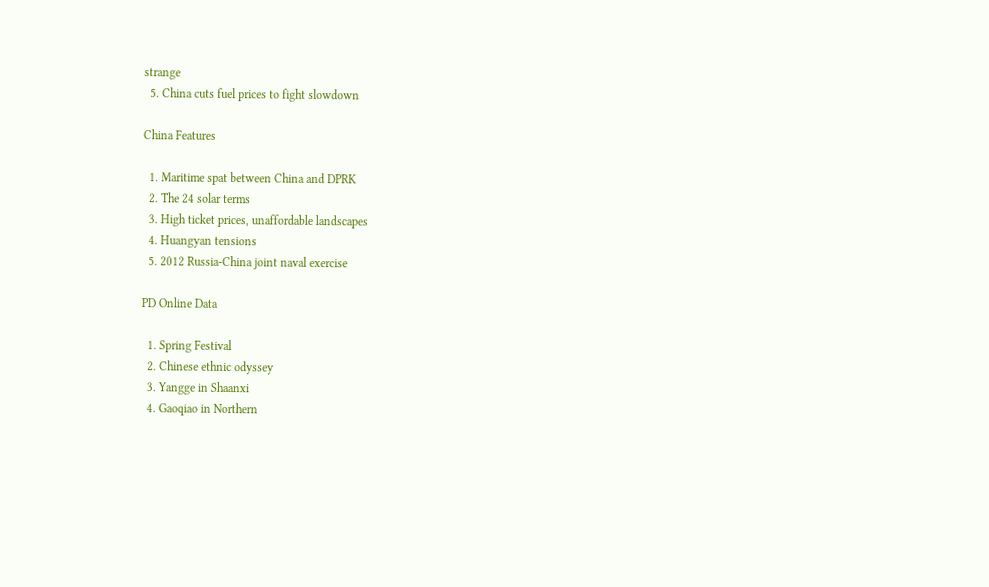strange
  5. China cuts fuel prices to fight slowdown

China Features

  1. Maritime spat between China and DPRK
  2. The 24 solar terms
  3. High ticket prices, unaffordable landscapes
  4. Huangyan tensions
  5. 2012 Russia-China joint naval exercise

PD Online Data

  1. Spring Festival
  2. Chinese ethnic odyssey
  3. Yangge in Shaanxi
  4. Gaoqiao in Northern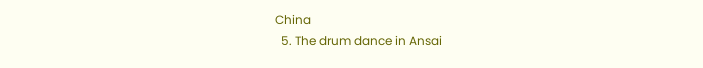China
  5. The drum dance in Ansai